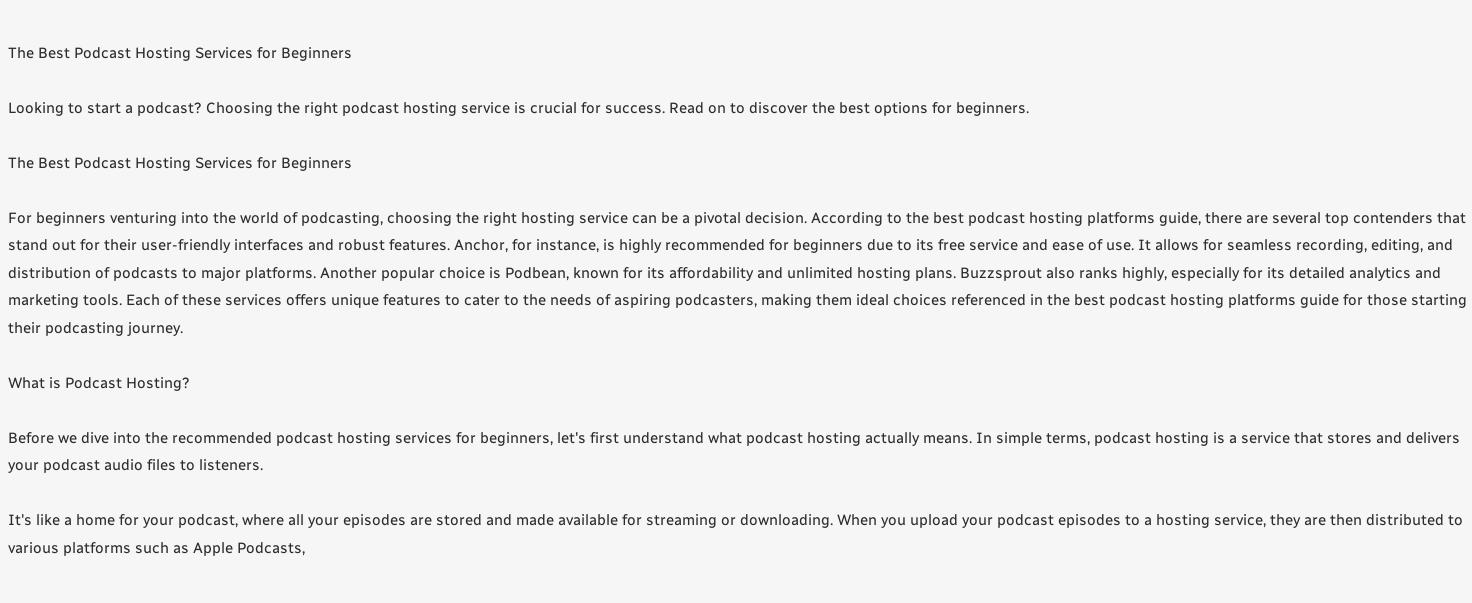The Best Podcast Hosting Services for Beginners

Looking to start a podcast? Choosing the right podcast hosting service is crucial for success. Read on to discover the best options for beginners.

The Best Podcast Hosting Services for Beginners

For beginners venturing into the world of podcasting, choosing the right hosting service can be a pivotal decision. According to the best podcast hosting platforms guide, there are several top contenders that stand out for their user-friendly interfaces and robust features. Anchor, for instance, is highly recommended for beginners due to its free service and ease of use. It allows for seamless recording, editing, and distribution of podcasts to major platforms. Another popular choice is Podbean, known for its affordability and unlimited hosting plans. Buzzsprout also ranks highly, especially for its detailed analytics and marketing tools. Each of these services offers unique features to cater to the needs of aspiring podcasters, making them ideal choices referenced in the best podcast hosting platforms guide for those starting their podcasting journey.

What is Podcast Hosting?

Before we dive into the recommended podcast hosting services for beginners, let's first understand what podcast hosting actually means. In simple terms, podcast hosting is a service that stores and delivers your podcast audio files to listeners.

It's like a home for your podcast, where all your episodes are stored and made available for streaming or downloading. When you upload your podcast episodes to a hosting service, they are then distributed to various platforms such as Apple Podcasts,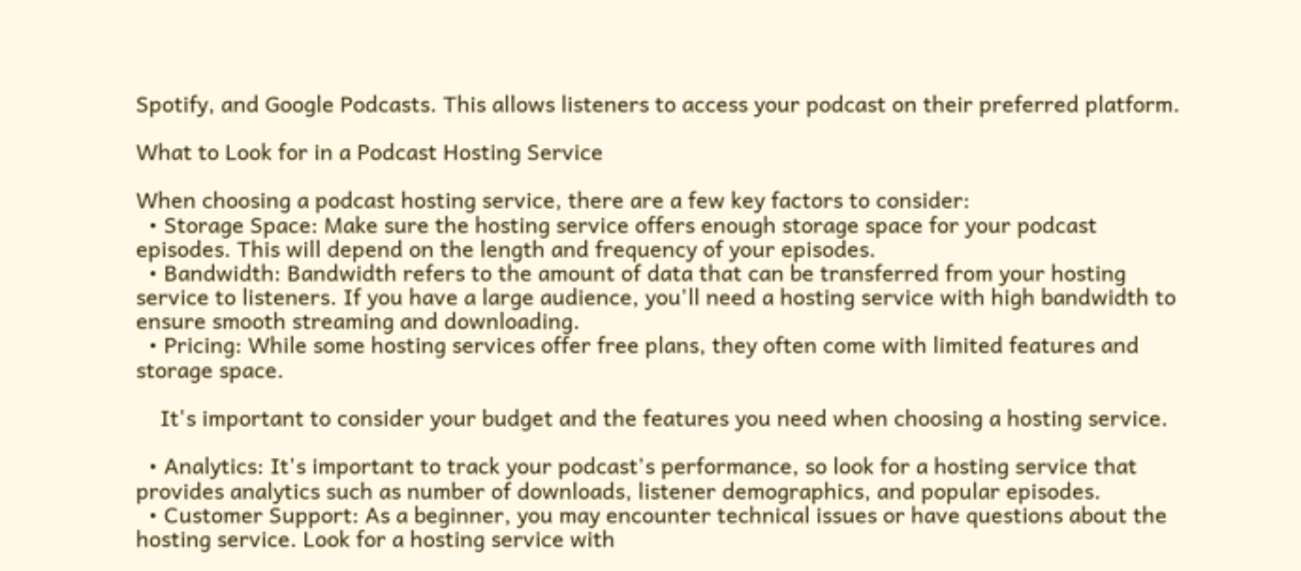Spotify, and Google Podcasts. This allows listeners to access your podcast on their preferred platform.

What to Look for in a Podcast Hosting Service

When choosing a podcast hosting service, there are a few key factors to consider:
  • Storage Space: Make sure the hosting service offers enough storage space for your podcast episodes. This will depend on the length and frequency of your episodes.
  • Bandwidth: Bandwidth refers to the amount of data that can be transferred from your hosting service to listeners. If you have a large audience, you'll need a hosting service with high bandwidth to ensure smooth streaming and downloading.
  • Pricing: While some hosting services offer free plans, they often come with limited features and storage space.

    It's important to consider your budget and the features you need when choosing a hosting service.

  • Analytics: It's important to track your podcast's performance, so look for a hosting service that provides analytics such as number of downloads, listener demographics, and popular episodes.
  • Customer Support: As a beginner, you may encounter technical issues or have questions about the hosting service. Look for a hosting service with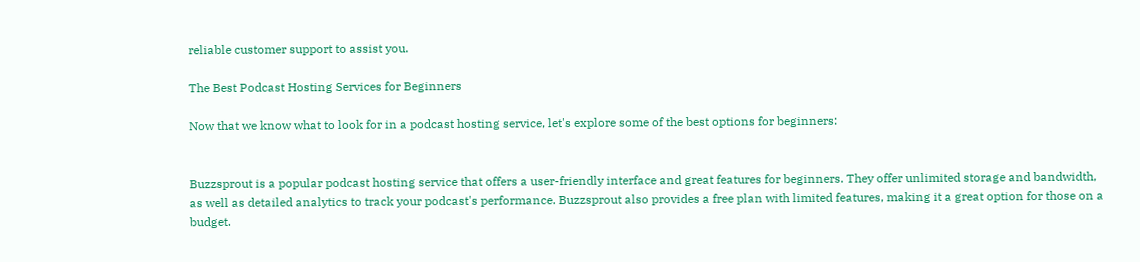reliable customer support to assist you.

The Best Podcast Hosting Services for Beginners

Now that we know what to look for in a podcast hosting service, let's explore some of the best options for beginners:


Buzzsprout is a popular podcast hosting service that offers a user-friendly interface and great features for beginners. They offer unlimited storage and bandwidth, as well as detailed analytics to track your podcast's performance. Buzzsprout also provides a free plan with limited features, making it a great option for those on a budget.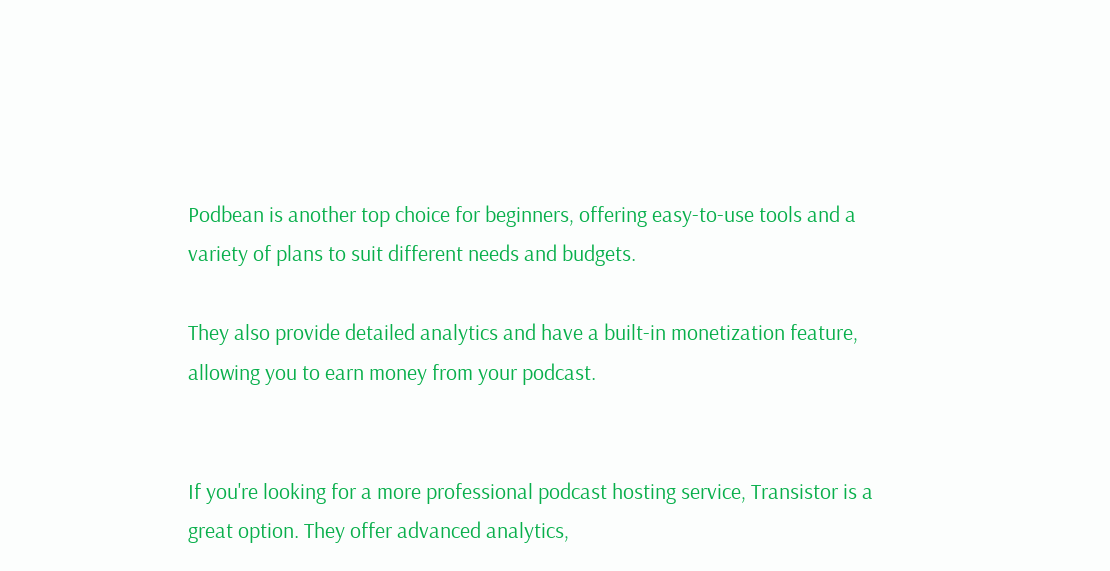Podbean is another top choice for beginners, offering easy-to-use tools and a variety of plans to suit different needs and budgets.

They also provide detailed analytics and have a built-in monetization feature, allowing you to earn money from your podcast.


If you're looking for a more professional podcast hosting service, Transistor is a great option. They offer advanced analytics,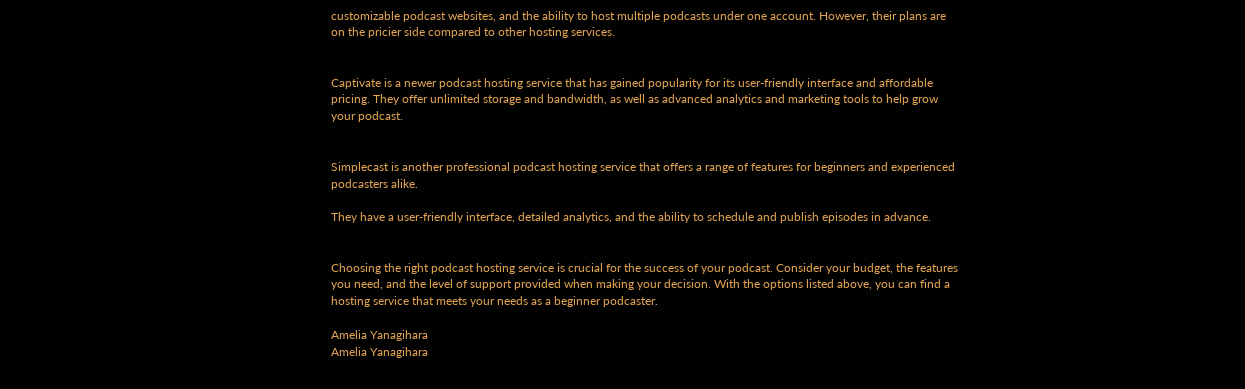customizable podcast websites, and the ability to host multiple podcasts under one account. However, their plans are on the pricier side compared to other hosting services.


Captivate is a newer podcast hosting service that has gained popularity for its user-friendly interface and affordable pricing. They offer unlimited storage and bandwidth, as well as advanced analytics and marketing tools to help grow your podcast.


Simplecast is another professional podcast hosting service that offers a range of features for beginners and experienced podcasters alike.

They have a user-friendly interface, detailed analytics, and the ability to schedule and publish episodes in advance.


Choosing the right podcast hosting service is crucial for the success of your podcast. Consider your budget, the features you need, and the level of support provided when making your decision. With the options listed above, you can find a hosting service that meets your needs as a beginner podcaster.

Amelia Yanagihara
Amelia Yanagihara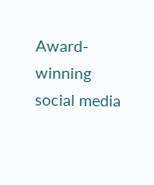Award-winning social media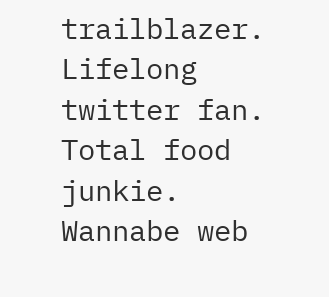trailblazer. Lifelong twitter fan. Total food junkie. Wannabe web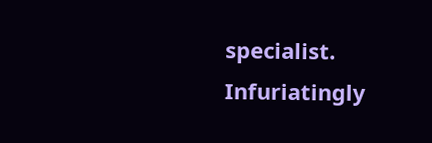specialist. Infuriatingly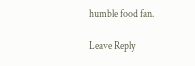humble food fan.

Leave Reply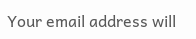Your email address will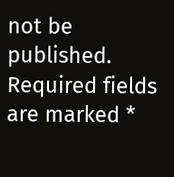not be published. Required fields are marked *